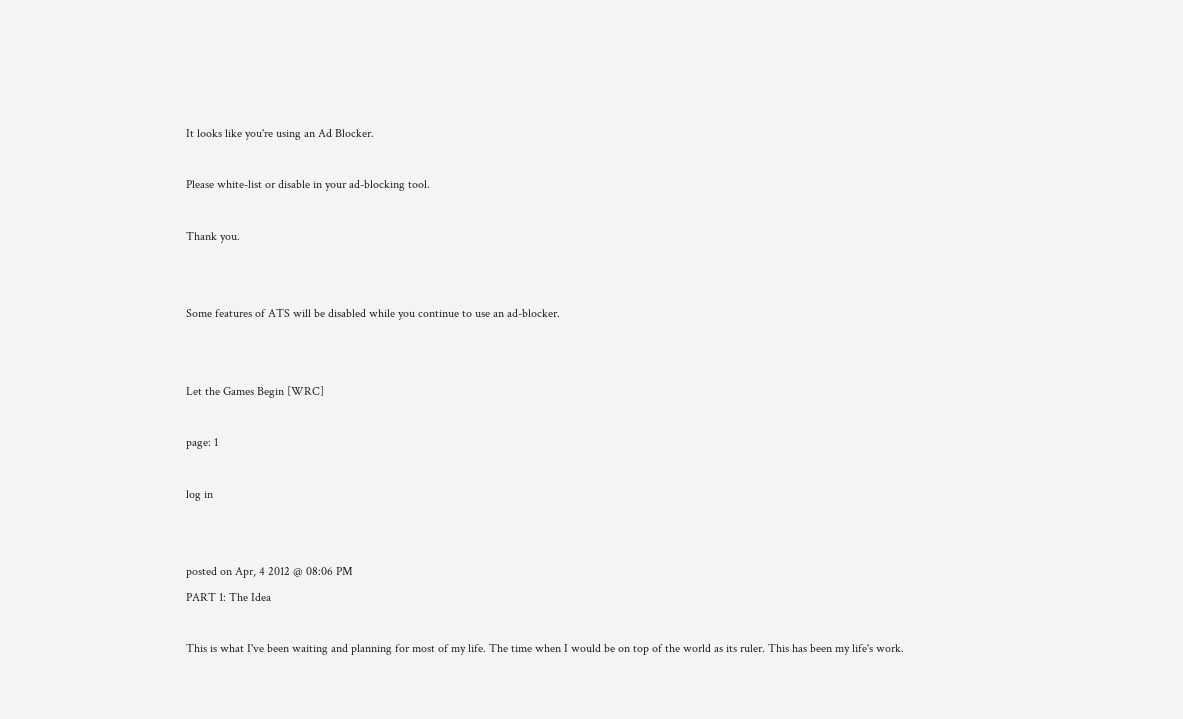It looks like you're using an Ad Blocker.

Please white-list or disable in your ad-blocking tool.

Thank you.


Some features of ATS will be disabled while you continue to use an ad-blocker.


Let the Games Begin [WRC]

page: 1

log in


posted on Apr, 4 2012 @ 08:06 PM
PART 1: The Idea

This is what I've been waiting and planning for most of my life. The time when I would be on top of the world as its ruler. This has been my life's work.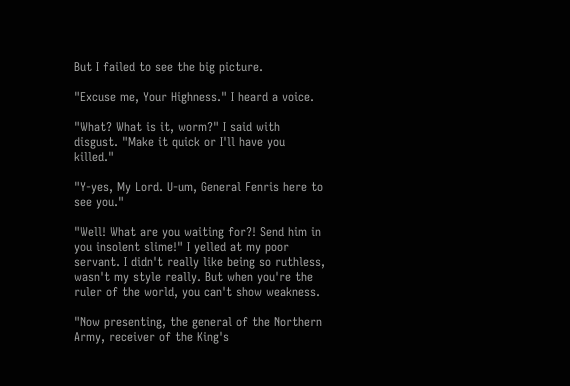But I failed to see the big picture.

"Excuse me, Your Highness." I heard a voice.

"What? What is it, worm?" I said with disgust. "Make it quick or I'll have you killed."

"Y-yes, My Lord. U-um, General Fenris here to see you."

"Well! What are you waiting for?! Send him in you insolent slime!" I yelled at my poor servant. I didn't really like being so ruthless, wasn't my style really. But when you're the ruler of the world, you can't show weakness.

"Now presenting, the general of the Northern Army, receiver of the King's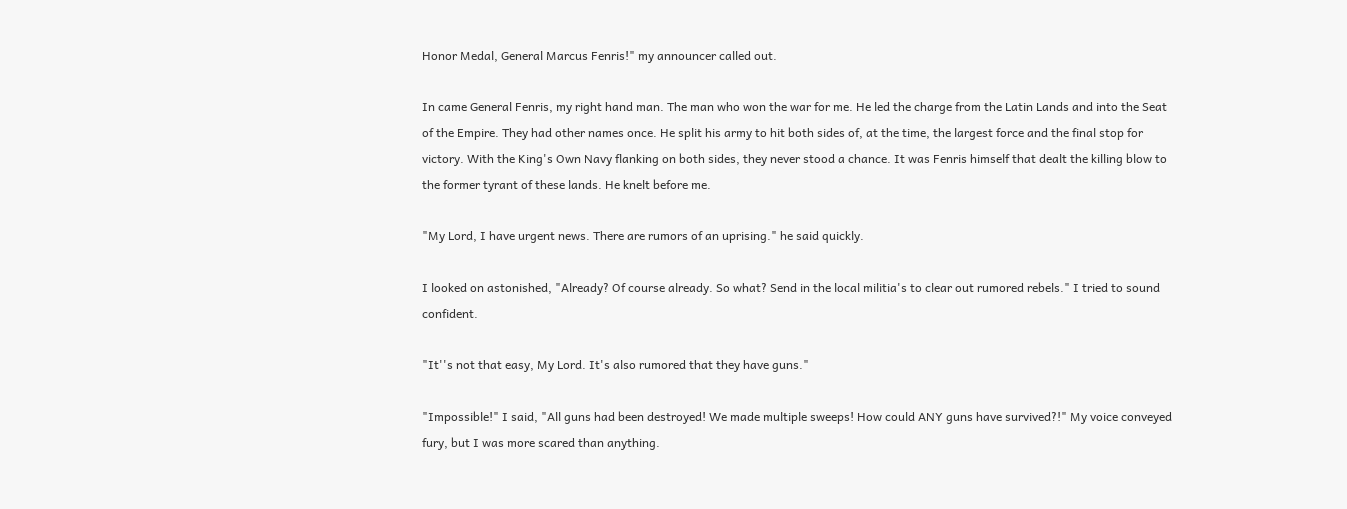Honor Medal, General Marcus Fenris!" my announcer called out.

In came General Fenris, my right hand man. The man who won the war for me. He led the charge from the Latin Lands and into the Seat of the Empire. They had other names once. He split his army to hit both sides of, at the time, the largest force and the final stop for victory. With the King's Own Navy flanking on both sides, they never stood a chance. It was Fenris himself that dealt the killing blow to the former tyrant of these lands. He knelt before me.

"My Lord, I have urgent news. There are rumors of an uprising." he said quickly.

I looked on astonished, "Already? Of course already. So what? Send in the local militia's to clear out rumored rebels." I tried to sound confident.

"It''s not that easy, My Lord. It's also rumored that they have guns."

"Impossible!" I said, "All guns had been destroyed! We made multiple sweeps! How could ANY guns have survived?!" My voice conveyed fury, but I was more scared than anything.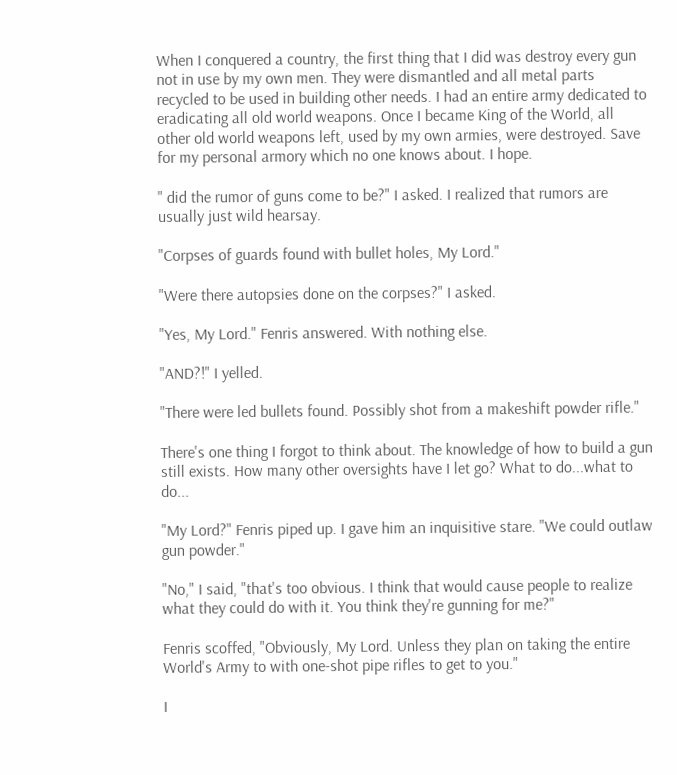When I conquered a country, the first thing that I did was destroy every gun not in use by my own men. They were dismantled and all metal parts recycled to be used in building other needs. I had an entire army dedicated to eradicating all old world weapons. Once I became King of the World, all other old world weapons left, used by my own armies, were destroyed. Save for my personal armory which no one knows about. I hope.

" did the rumor of guns come to be?" I asked. I realized that rumors are usually just wild hearsay.

"Corpses of guards found with bullet holes, My Lord."

"Were there autopsies done on the corpses?" I asked.

"Yes, My Lord." Fenris answered. With nothing else.

"AND?!" I yelled.

"There were led bullets found. Possibly shot from a makeshift powder rifle."

There's one thing I forgot to think about. The knowledge of how to build a gun still exists. How many other oversights have I let go? What to do...what to do...

"My Lord?" Fenris piped up. I gave him an inquisitive stare. "We could outlaw gun powder."

"No," I said, "that's too obvious. I think that would cause people to realize what they could do with it. You think they're gunning for me?"

Fenris scoffed, "Obviously, My Lord. Unless they plan on taking the entire World's Army to with one-shot pipe rifles to get to you."

I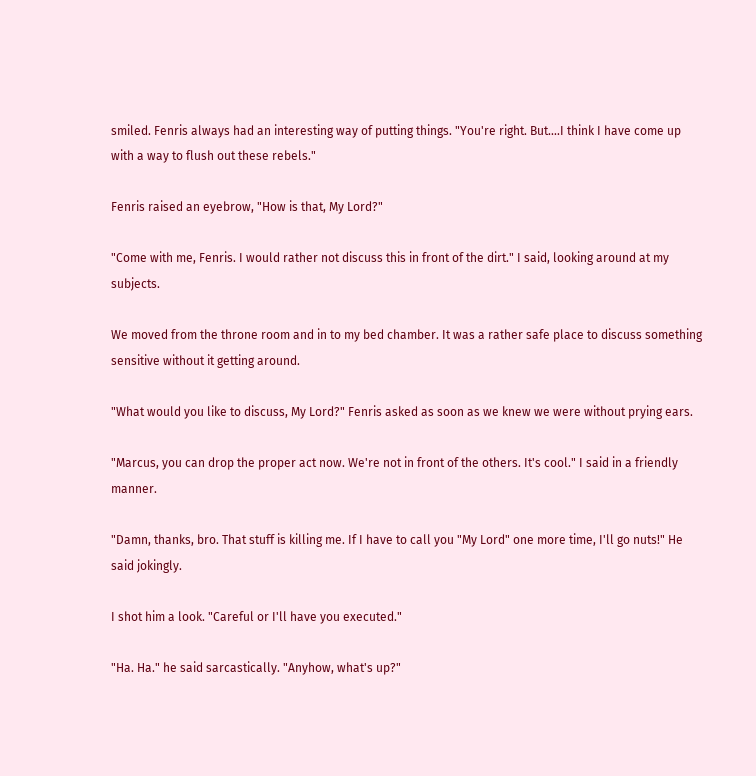smiled. Fenris always had an interesting way of putting things. "You're right. But....I think I have come up with a way to flush out these rebels."

Fenris raised an eyebrow, "How is that, My Lord?"

"Come with me, Fenris. I would rather not discuss this in front of the dirt." I said, looking around at my subjects.

We moved from the throne room and in to my bed chamber. It was a rather safe place to discuss something sensitive without it getting around.

"What would you like to discuss, My Lord?" Fenris asked as soon as we knew we were without prying ears.

"Marcus, you can drop the proper act now. We're not in front of the others. It's cool." I said in a friendly manner.

"Damn, thanks, bro. That stuff is killing me. If I have to call you "My Lord" one more time, I'll go nuts!" He said jokingly.

I shot him a look. "Careful or I'll have you executed."

"Ha. Ha." he said sarcastically. "Anyhow, what's up?"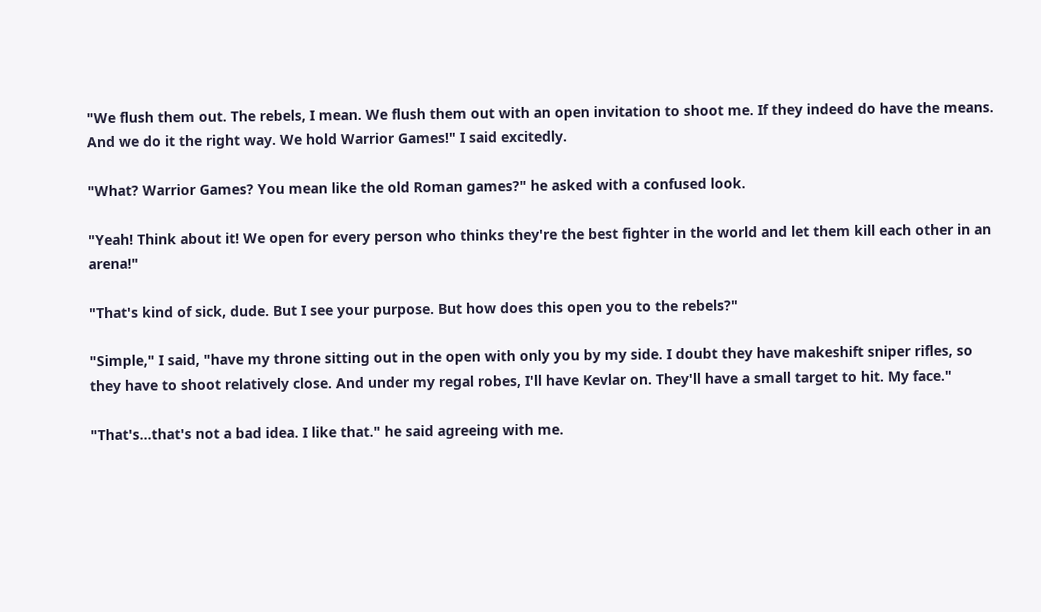"We flush them out. The rebels, I mean. We flush them out with an open invitation to shoot me. If they indeed do have the means. And we do it the right way. We hold Warrior Games!" I said excitedly.

"What? Warrior Games? You mean like the old Roman games?" he asked with a confused look.

"Yeah! Think about it! We open for every person who thinks they're the best fighter in the world and let them kill each other in an arena!"

"That's kind of sick, dude. But I see your purpose. But how does this open you to the rebels?"

"Simple," I said, "have my throne sitting out in the open with only you by my side. I doubt they have makeshift sniper rifles, so they have to shoot relatively close. And under my regal robes, I'll have Kevlar on. They'll have a small target to hit. My face."

"That's...that's not a bad idea. I like that." he said agreeing with me.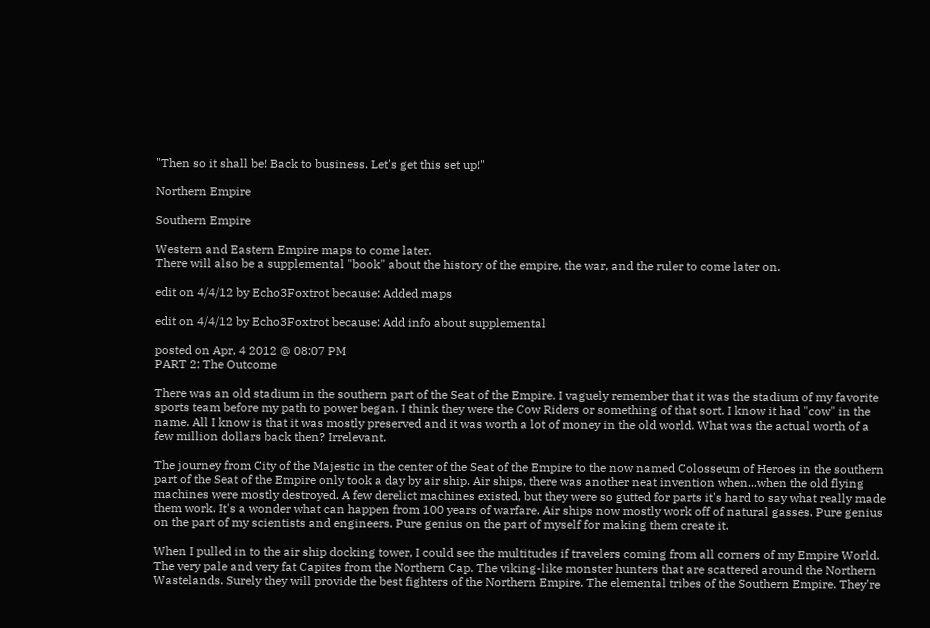"Then so it shall be! Back to business. Let's get this set up!"

Northern Empire

Southern Empire

Western and Eastern Empire maps to come later.
There will also be a supplemental "book" about the history of the empire, the war, and the ruler to come later on.

edit on 4/4/12 by Echo3Foxtrot because: Added maps

edit on 4/4/12 by Echo3Foxtrot because: Add info about supplemental

posted on Apr, 4 2012 @ 08:07 PM
PART 2: The Outcome

There was an old stadium in the southern part of the Seat of the Empire. I vaguely remember that it was the stadium of my favorite sports team before my path to power began. I think they were the Cow Riders or something of that sort. I know it had "cow" in the name. All I know is that it was mostly preserved and it was worth a lot of money in the old world. What was the actual worth of a few million dollars back then? Irrelevant.

The journey from City of the Majestic in the center of the Seat of the Empire to the now named Colosseum of Heroes in the southern part of the Seat of the Empire only took a day by air ship. Air ships, there was another neat invention when...when the old flying machines were mostly destroyed. A few derelict machines existed, but they were so gutted for parts it's hard to say what really made them work. It's a wonder what can happen from 100 years of warfare. Air ships now mostly work off of natural gasses. Pure genius on the part of my scientists and engineers. Pure genius on the part of myself for making them create it.

When I pulled in to the air ship docking tower, I could see the multitudes if travelers coming from all corners of my Empire World. The very pale and very fat Capites from the Northern Cap. The viking-like monster hunters that are scattered around the Northern Wastelands. Surely they will provide the best fighters of the Northern Empire. The elemental tribes of the Southern Empire. They're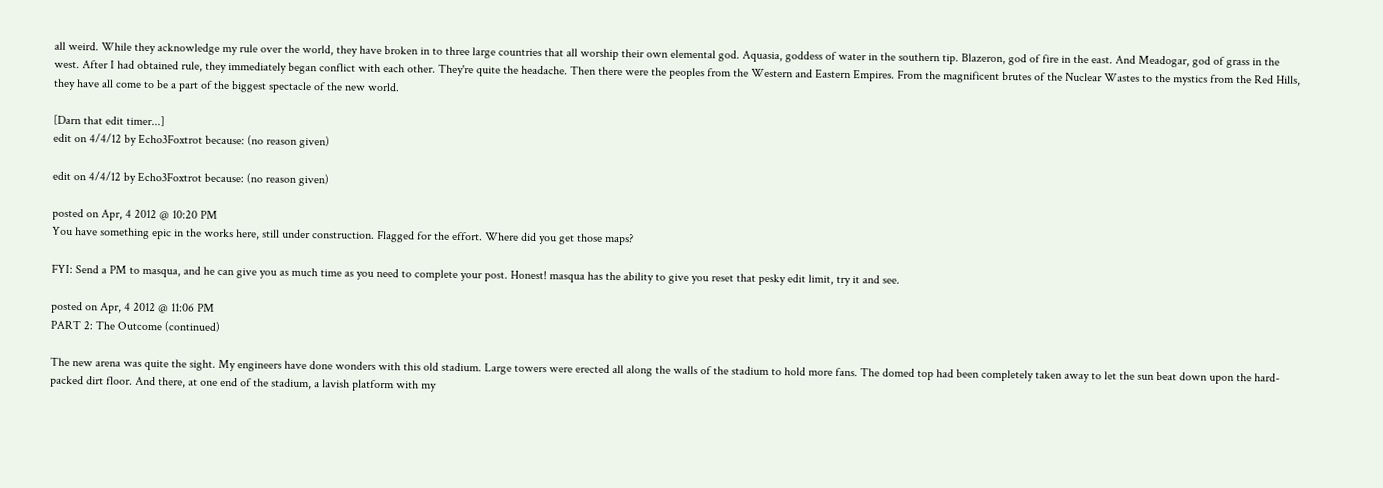all weird. While they acknowledge my rule over the world, they have broken in to three large countries that all worship their own elemental god. Aquasia, goddess of water in the southern tip. Blazeron, god of fire in the east. And Meadogar, god of grass in the west. After I had obtained rule, they immediately began conflict with each other. They're quite the headache. Then there were the peoples from the Western and Eastern Empires. From the magnificent brutes of the Nuclear Wastes to the mystics from the Red Hills, they have all come to be a part of the biggest spectacle of the new world.

[Darn that edit timer...]
edit on 4/4/12 by Echo3Foxtrot because: (no reason given)

edit on 4/4/12 by Echo3Foxtrot because: (no reason given)

posted on Apr, 4 2012 @ 10:20 PM
You have something epic in the works here, still under construction. Flagged for the effort. Where did you get those maps?

FYI: Send a PM to masqua, and he can give you as much time as you need to complete your post. Honest! masqua has the ability to give you reset that pesky edit limit, try it and see.

posted on Apr, 4 2012 @ 11:06 PM
PART 2: The Outcome (continued)

The new arena was quite the sight. My engineers have done wonders with this old stadium. Large towers were erected all along the walls of the stadium to hold more fans. The domed top had been completely taken away to let the sun beat down upon the hard-packed dirt floor. And there, at one end of the stadium, a lavish platform with my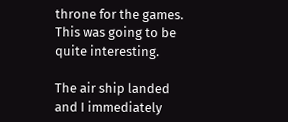throne for the games. This was going to be quite interesting.

The air ship landed and I immediately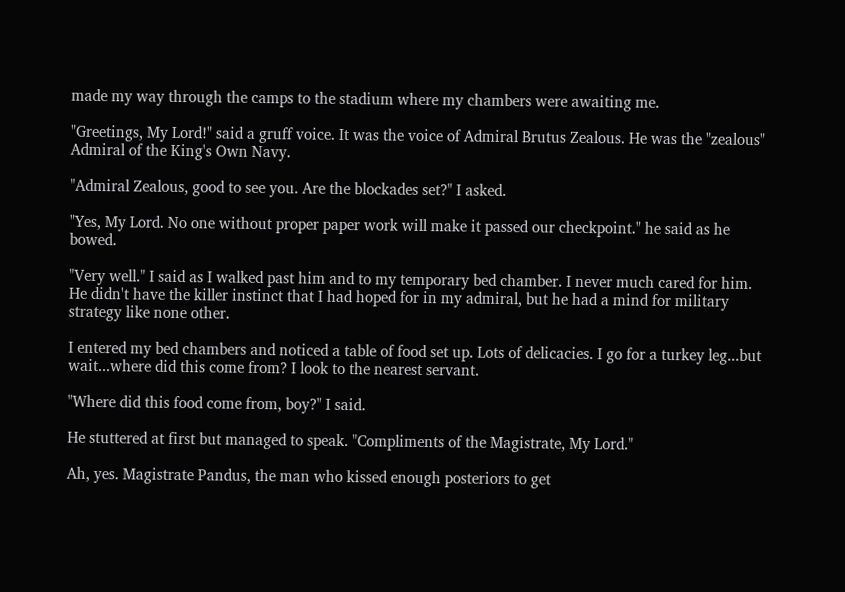made my way through the camps to the stadium where my chambers were awaiting me.

"Greetings, My Lord!" said a gruff voice. It was the voice of Admiral Brutus Zealous. He was the "zealous" Admiral of the King's Own Navy.

"Admiral Zealous, good to see you. Are the blockades set?" I asked.

"Yes, My Lord. No one without proper paper work will make it passed our checkpoint." he said as he bowed.

"Very well." I said as I walked past him and to my temporary bed chamber. I never much cared for him. He didn't have the killer instinct that I had hoped for in my admiral, but he had a mind for military strategy like none other.

I entered my bed chambers and noticed a table of food set up. Lots of delicacies. I go for a turkey leg...but wait...where did this come from? I look to the nearest servant.

"Where did this food come from, boy?" I said.

He stuttered at first but managed to speak. "Compliments of the Magistrate, My Lord."

Ah, yes. Magistrate Pandus, the man who kissed enough posteriors to get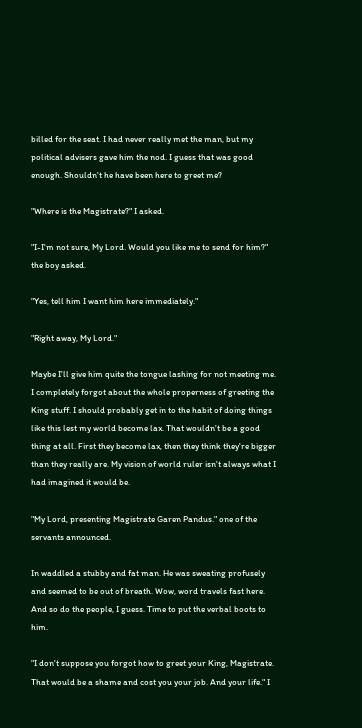billed for the seat. I had never really met the man, but my political advisers gave him the nod. I guess that was good enough. Shouldn't he have been here to greet me?

"Where is the Magistrate?" I asked.

"I-I'm not sure, My Lord. Would you like me to send for him?" the boy asked.

"Yes, tell him I want him here immediately."

"Right away, My Lord."

Maybe I'll give him quite the tongue lashing for not meeting me. I completely forgot about the whole properness of greeting the King stuff. I should probably get in to the habit of doing things like this lest my world become lax. That wouldn't be a good thing at all. First they become lax, then they think they're bigger than they really are. My vision of world ruler isn't always what I had imagined it would be.

"My Lord, presenting Magistrate Garen Pandus." one of the servants announced.

In waddled a stubby and fat man. He was sweating profusely and seemed to be out of breath. Wow, word travels fast here. And so do the people, I guess. Time to put the verbal boots to him.

"I don't suppose you forgot how to greet your King, Magistrate. That would be a shame and cost you your job. And your life." I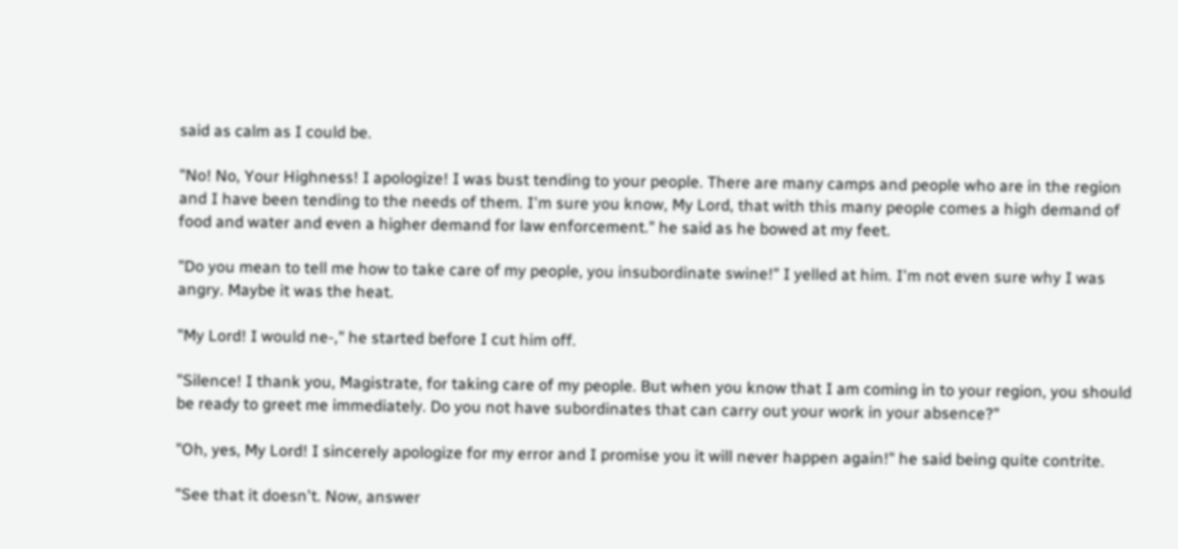said as calm as I could be.

"No! No, Your Highness! I apologize! I was bust tending to your people. There are many camps and people who are in the region and I have been tending to the needs of them. I'm sure you know, My Lord, that with this many people comes a high demand of food and water and even a higher demand for law enforcement." he said as he bowed at my feet.

"Do you mean to tell me how to take care of my people, you insubordinate swine!" I yelled at him. I'm not even sure why I was angry. Maybe it was the heat.

"My Lord! I would ne-," he started before I cut him off.

"Silence! I thank you, Magistrate, for taking care of my people. But when you know that I am coming in to your region, you should be ready to greet me immediately. Do you not have subordinates that can carry out your work in your absence?"

"Oh, yes, My Lord! I sincerely apologize for my error and I promise you it will never happen again!" he said being quite contrite.

"See that it doesn't. Now, answer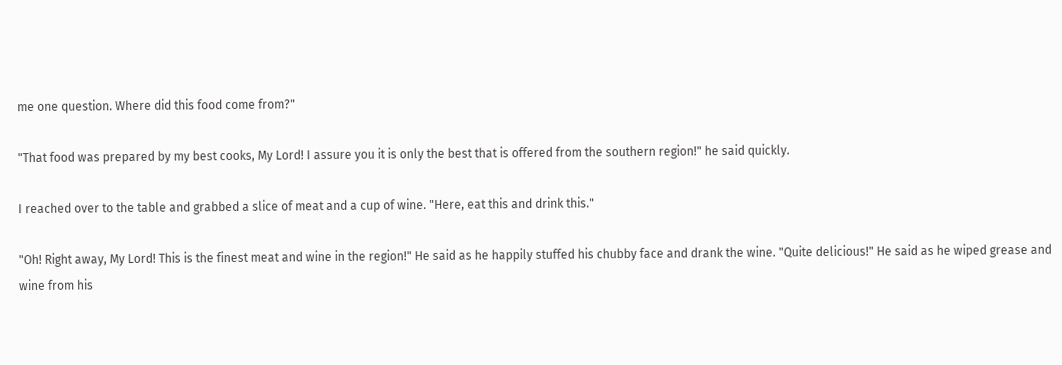me one question. Where did this food come from?"

"That food was prepared by my best cooks, My Lord! I assure you it is only the best that is offered from the southern region!" he said quickly.

I reached over to the table and grabbed a slice of meat and a cup of wine. "Here, eat this and drink this."

"Oh! Right away, My Lord! This is the finest meat and wine in the region!" He said as he happily stuffed his chubby face and drank the wine. "Quite delicious!" He said as he wiped grease and wine from his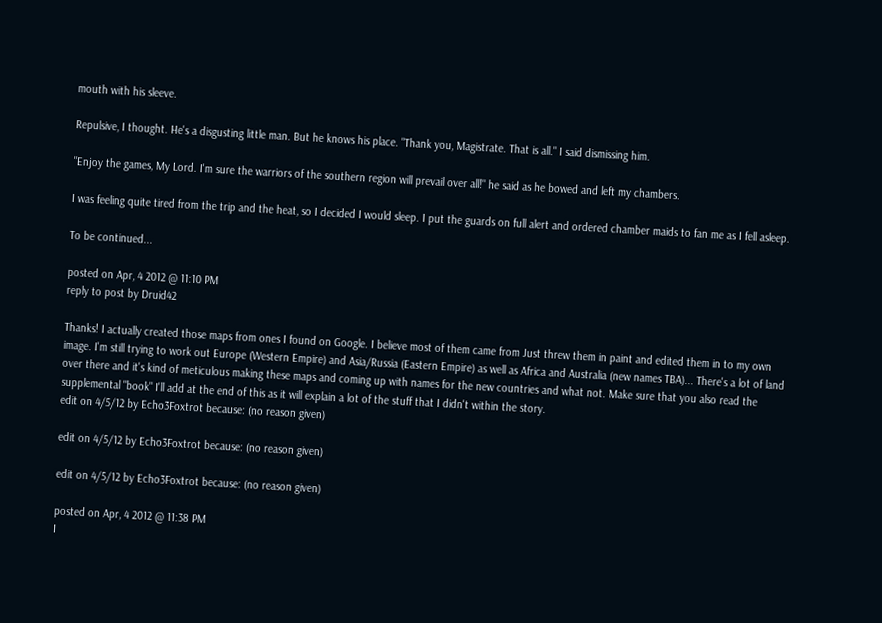mouth with his sleeve.

Repulsive, I thought. He's a disgusting little man. But he knows his place. "Thank you, Magistrate. That is all." I said dismissing him.

"Enjoy the games, My Lord. I'm sure the warriors of the southern region will prevail over all!" he said as he bowed and left my chambers.

I was feeling quite tired from the trip and the heat, so I decided I would sleep. I put the guards on full alert and ordered chamber maids to fan me as I fell asleep.

To be continued...

posted on Apr, 4 2012 @ 11:10 PM
reply to post by Druid42

Thanks! I actually created those maps from ones I found on Google. I believe most of them came from Just threw them in paint and edited them in to my own image. I'm still trying to work out Europe (Western Empire) and Asia/Russia (Eastern Empire) as well as Africa and Australia (new names TBA)... There's a lot of land over there and it's kind of meticulous making these maps and coming up with names for the new countries and what not. Make sure that you also read the supplemental "book" I'll add at the end of this as it will explain a lot of the stuff that I didn't within the story.
edit on 4/5/12 by Echo3Foxtrot because: (no reason given)

edit on 4/5/12 by Echo3Foxtrot because: (no reason given)

edit on 4/5/12 by Echo3Foxtrot because: (no reason given)

posted on Apr, 4 2012 @ 11:38 PM
I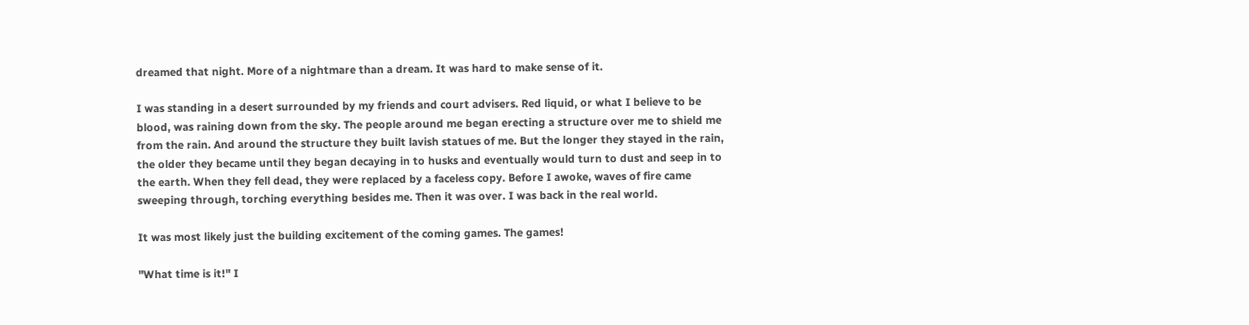dreamed that night. More of a nightmare than a dream. It was hard to make sense of it.

I was standing in a desert surrounded by my friends and court advisers. Red liquid, or what I believe to be blood, was raining down from the sky. The people around me began erecting a structure over me to shield me from the rain. And around the structure they built lavish statues of me. But the longer they stayed in the rain, the older they became until they began decaying in to husks and eventually would turn to dust and seep in to the earth. When they fell dead, they were replaced by a faceless copy. Before I awoke, waves of fire came sweeping through, torching everything besides me. Then it was over. I was back in the real world.

It was most likely just the building excitement of the coming games. The games!

"What time is it!" I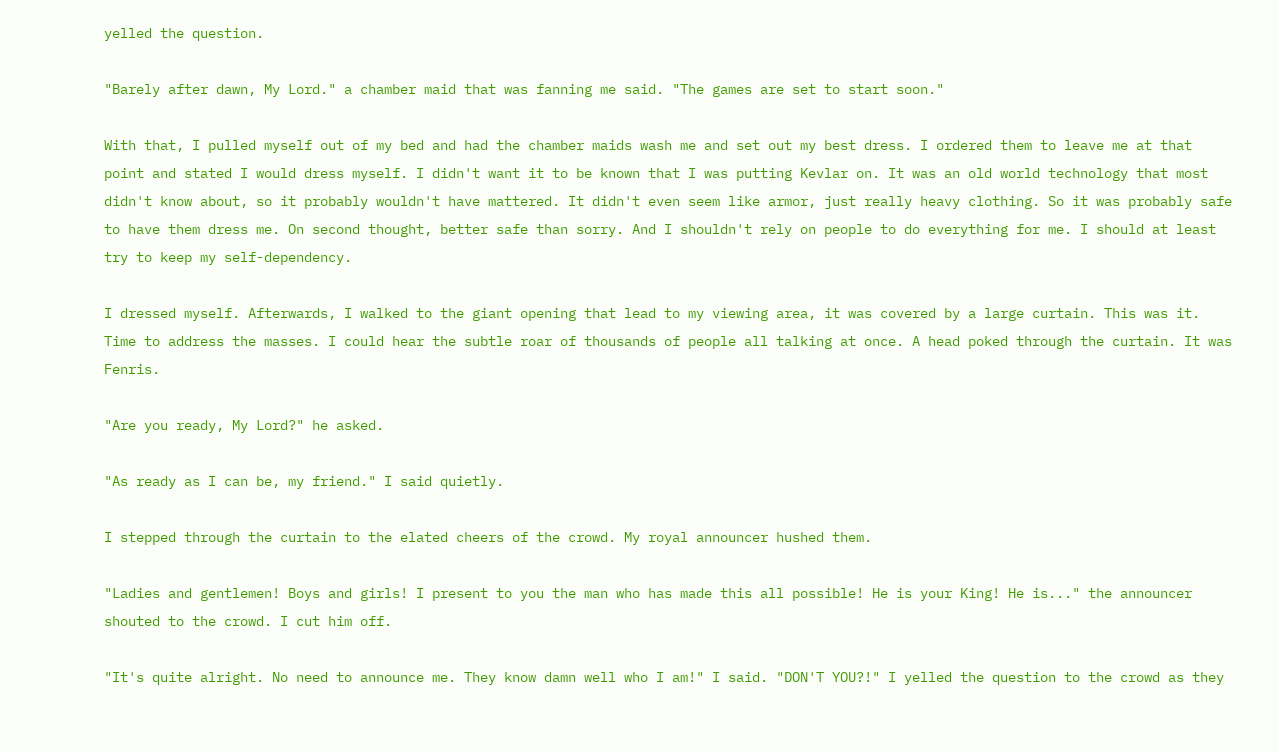yelled the question.

"Barely after dawn, My Lord." a chamber maid that was fanning me said. "The games are set to start soon."

With that, I pulled myself out of my bed and had the chamber maids wash me and set out my best dress. I ordered them to leave me at that point and stated I would dress myself. I didn't want it to be known that I was putting Kevlar on. It was an old world technology that most didn't know about, so it probably wouldn't have mattered. It didn't even seem like armor, just really heavy clothing. So it was probably safe to have them dress me. On second thought, better safe than sorry. And I shouldn't rely on people to do everything for me. I should at least try to keep my self-dependency.

I dressed myself. Afterwards, I walked to the giant opening that lead to my viewing area, it was covered by a large curtain. This was it. Time to address the masses. I could hear the subtle roar of thousands of people all talking at once. A head poked through the curtain. It was Fenris.

"Are you ready, My Lord?" he asked.

"As ready as I can be, my friend." I said quietly.

I stepped through the curtain to the elated cheers of the crowd. My royal announcer hushed them.

"Ladies and gentlemen! Boys and girls! I present to you the man who has made this all possible! He is your King! He is..." the announcer shouted to the crowd. I cut him off.

"It's quite alright. No need to announce me. They know damn well who I am!" I said. "DON'T YOU?!" I yelled the question to the crowd as they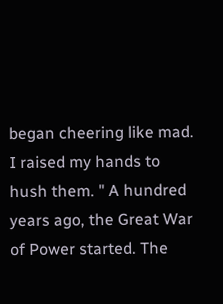began cheering like mad. I raised my hands to hush them. " A hundred years ago, the Great War of Power started. The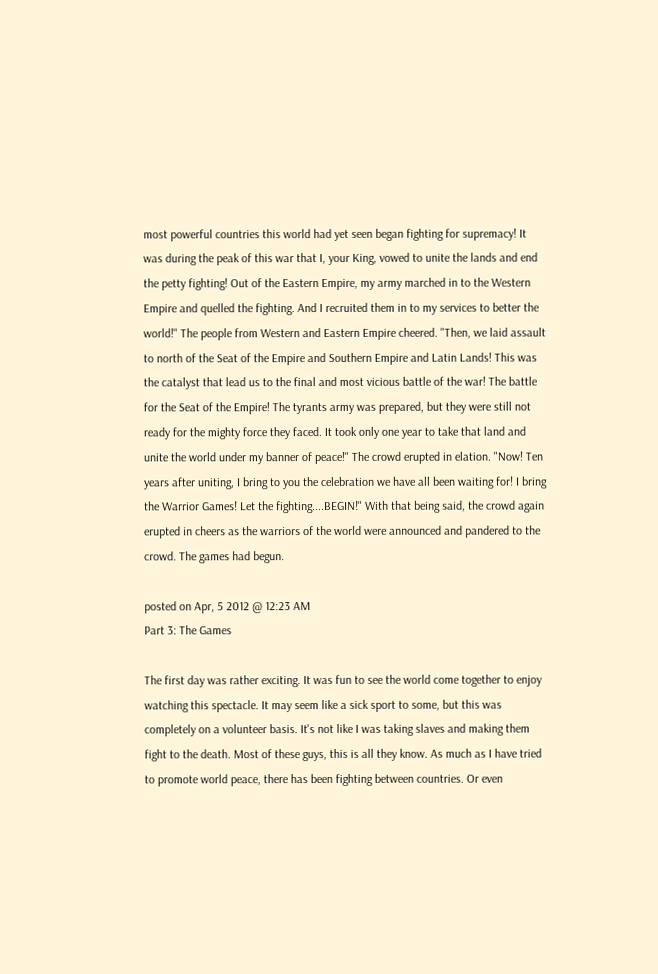most powerful countries this world had yet seen began fighting for supremacy! It was during the peak of this war that I, your King, vowed to unite the lands and end the petty fighting! Out of the Eastern Empire, my army marched in to the Western Empire and quelled the fighting. And I recruited them in to my services to better the world!" The people from Western and Eastern Empire cheered. "Then, we laid assault to north of the Seat of the Empire and Southern Empire and Latin Lands! This was the catalyst that lead us to the final and most vicious battle of the war! The battle for the Seat of the Empire! The tyrants army was prepared, but they were still not ready for the mighty force they faced. It took only one year to take that land and unite the world under my banner of peace!" The crowd erupted in elation. "Now! Ten years after uniting, I bring to you the celebration we have all been waiting for! I bring the Warrior Games! Let the fighting....BEGIN!" With that being said, the crowd again erupted in cheers as the warriors of the world were announced and pandered to the crowd. The games had begun.

posted on Apr, 5 2012 @ 12:23 AM
Part 3: The Games

The first day was rather exciting. It was fun to see the world come together to enjoy watching this spectacle. It may seem like a sick sport to some, but this was completely on a volunteer basis. It's not like I was taking slaves and making them fight to the death. Most of these guys, this is all they know. As much as I have tried to promote world peace, there has been fighting between countries. Or even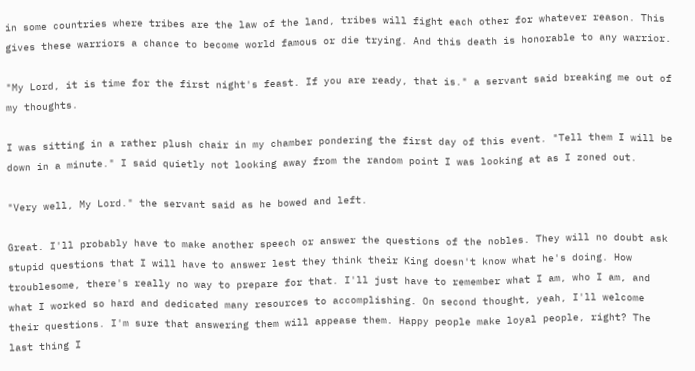in some countries where tribes are the law of the land, tribes will fight each other for whatever reason. This gives these warriors a chance to become world famous or die trying. And this death is honorable to any warrior.

"My Lord, it is time for the first night's feast. If you are ready, that is." a servant said breaking me out of my thoughts.

I was sitting in a rather plush chair in my chamber pondering the first day of this event. "Tell them I will be down in a minute." I said quietly not looking away from the random point I was looking at as I zoned out.

"Very well, My Lord." the servant said as he bowed and left.

Great. I'll probably have to make another speech or answer the questions of the nobles. They will no doubt ask stupid questions that I will have to answer lest they think their King doesn't know what he's doing. How troublesome, there's really no way to prepare for that. I'll just have to remember what I am, who I am, and what I worked so hard and dedicated many resources to accomplishing. On second thought, yeah, I'll welcome their questions. I'm sure that answering them will appease them. Happy people make loyal people, right? The last thing I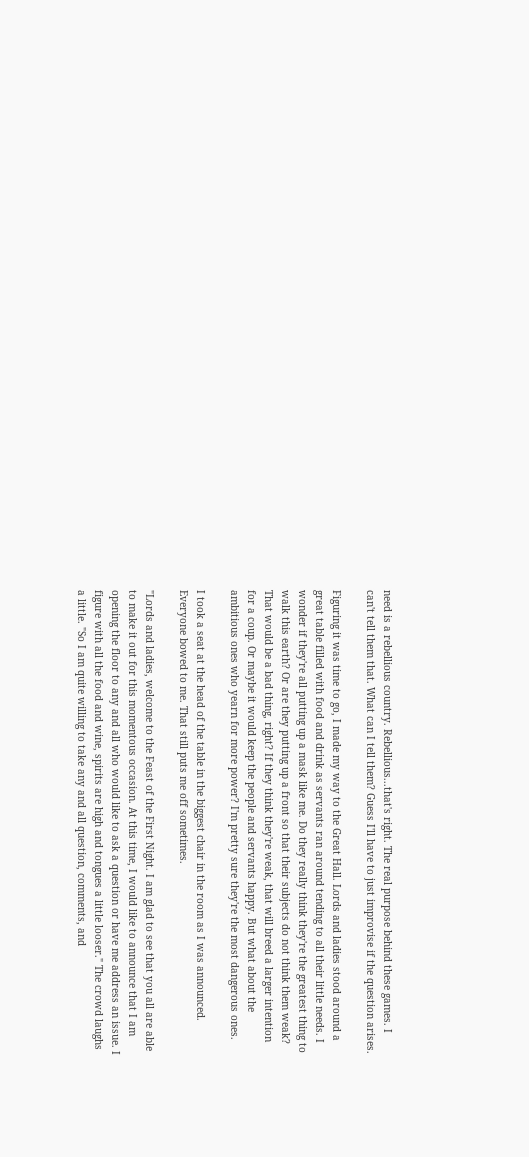need is a rebellious country. Rebellious...that's right. The real purpose behind these games. I can't tell them that. What can I tell them? Guess I'll have to just improvise if the question arises.

Figuring it was time to go, I made my way to the Great Hall. Lords and ladies stood around a great table filled with food and drink as servants ran around tending to all their little needs. I wonder if they're all putting up a mask like me. Do they really think they're the greatest thing to walk this earth? Or are they putting up a front so that their subjects do not think them weak? That would be a bad thing, right? If they think they're weak, that will breed a larger intention for a coup. Or maybe it would keep the people and servants happy. But what about the ambitious ones who yearn for more power? I'm pretty sure they're the most dangerous ones.

I took a seat at the head of the table in the biggest chair in the room as I was announced. Everyone bowed to me. That still puts me off sometimes.

"Lords and ladies, welcome to the Feast of the First Night. I am glad to see that you all are able to make it out for this momentous occasion. At this time, I would like to announce that I am opening the floor to any and all who would like to ask a question or have me address an issue. I figure with all the food and wine, spirits are high and tongues a little looser." The crowd laughs a little. "So I am quite willing to take any and all question, comments, and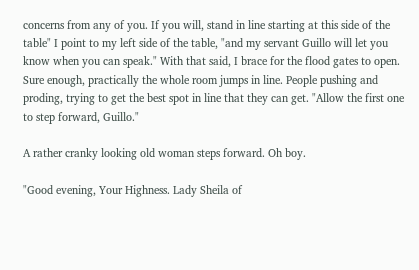concerns from any of you. If you will, stand in line starting at this side of the table" I point to my left side of the table, "and my servant Guillo will let you know when you can speak." With that said, I brace for the flood gates to open. Sure enough, practically the whole room jumps in line. People pushing and proding, trying to get the best spot in line that they can get. "Allow the first one to step forward, Guillo."

A rather cranky looking old woman steps forward. Oh boy.

"Good evening, Your Highness. Lady Sheila of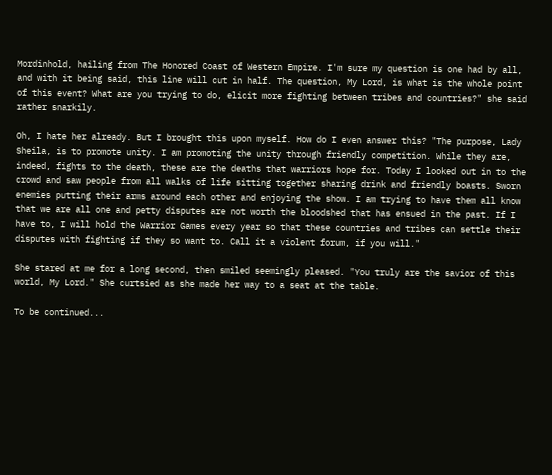Mordinhold, hailing from The Honored Coast of Western Empire. I'm sure my question is one had by all, and with it being said, this line will cut in half. The question, My Lord, is what is the whole point of this event? What are you trying to do, elicit more fighting between tribes and countries?" she said rather snarkily.

Oh, I hate her already. But I brought this upon myself. How do I even answer this? "The purpose, Lady Sheila, is to promote unity. I am promoting the unity through friendly competition. While they are, indeed, fights to the death, these are the deaths that warriors hope for. Today I looked out in to the crowd and saw people from all walks of life sitting together sharing drink and friendly boasts. Sworn enemies putting their arms around each other and enjoying the show. I am trying to have them all know that we are all one and petty disputes are not worth the bloodshed that has ensued in the past. If I have to, I will hold the Warrior Games every year so that these countries and tribes can settle their disputes with fighting if they so want to. Call it a violent forum, if you will."

She stared at me for a long second, then smiled seemingly pleased. "You truly are the savior of this world, My Lord." She curtsied as she made her way to a seat at the table.

To be continued...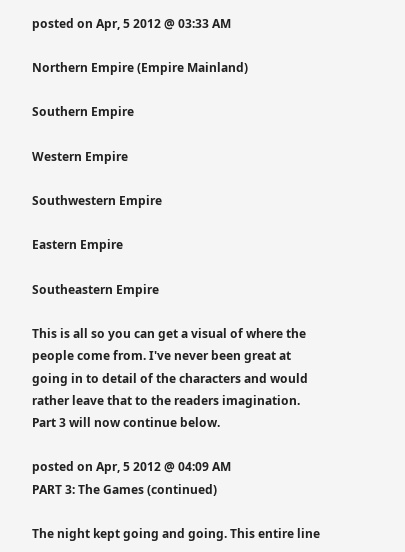posted on Apr, 5 2012 @ 03:33 AM

Northern Empire (Empire Mainland)

Southern Empire

Western Empire

Southwestern Empire

Eastern Empire

Southeastern Empire

This is all so you can get a visual of where the people come from. I've never been great at going in to detail of the characters and would rather leave that to the readers imagination. Part 3 will now continue below.

posted on Apr, 5 2012 @ 04:09 AM
PART 3: The Games (continued)

The night kept going and going. This entire line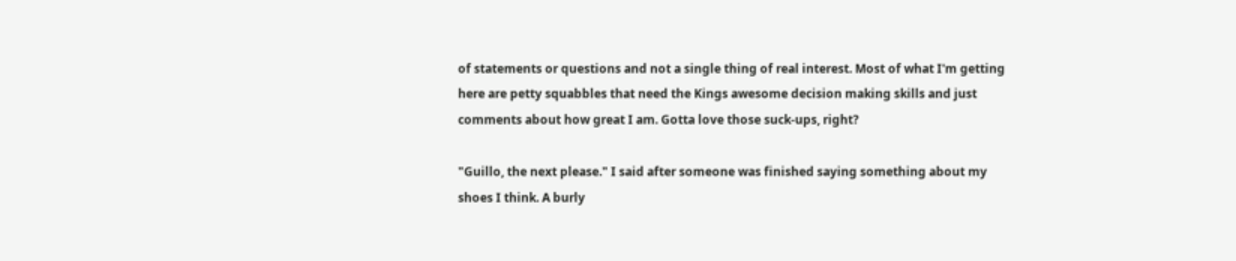of statements or questions and not a single thing of real interest. Most of what I'm getting here are petty squabbles that need the Kings awesome decision making skills and just comments about how great I am. Gotta love those suck-ups, right?

"Guillo, the next please." I said after someone was finished saying something about my shoes I think. A burly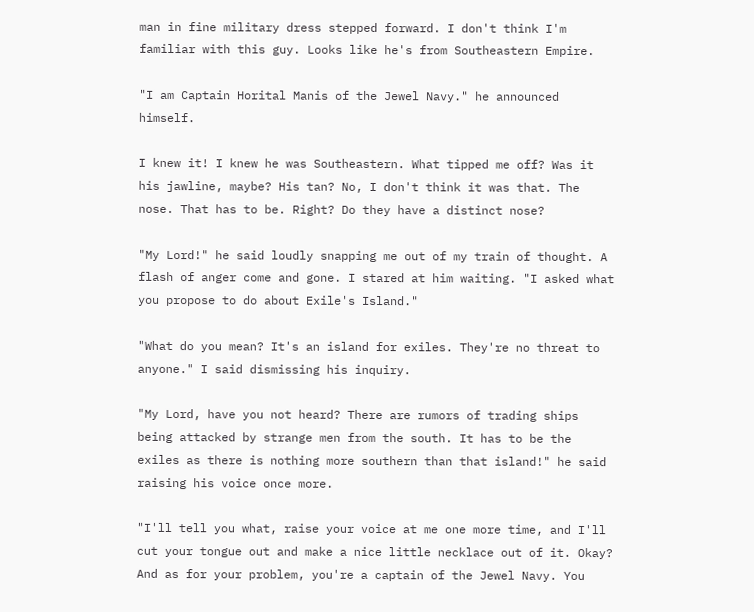man in fine military dress stepped forward. I don't think I'm familiar with this guy. Looks like he's from Southeastern Empire.

"I am Captain Horital Manis of the Jewel Navy." he announced himself.

I knew it! I knew he was Southeastern. What tipped me off? Was it his jawline, maybe? His tan? No, I don't think it was that. The nose. That has to be. Right? Do they have a distinct nose?

"My Lord!" he said loudly snapping me out of my train of thought. A flash of anger come and gone. I stared at him waiting. "I asked what you propose to do about Exile's Island."

"What do you mean? It's an island for exiles. They're no threat to anyone." I said dismissing his inquiry.

"My Lord, have you not heard? There are rumors of trading ships being attacked by strange men from the south. It has to be the exiles as there is nothing more southern than that island!" he said raising his voice once more.

"I'll tell you what, raise your voice at me one more time, and I'll cut your tongue out and make a nice little necklace out of it. Okay? And as for your problem, you're a captain of the Jewel Navy. You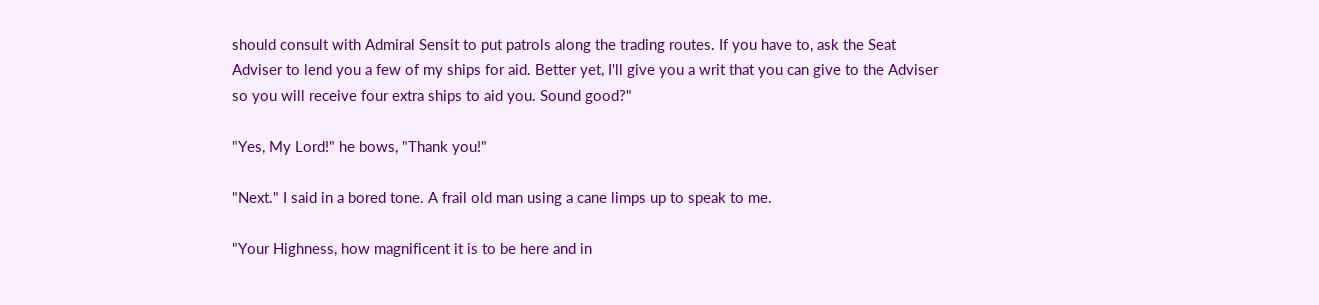should consult with Admiral Sensit to put patrols along the trading routes. If you have to, ask the Seat Adviser to lend you a few of my ships for aid. Better yet, I'll give you a writ that you can give to the Adviser so you will receive four extra ships to aid you. Sound good?"

"Yes, My Lord!" he bows, "Thank you!"

"Next." I said in a bored tone. A frail old man using a cane limps up to speak to me.

"Your Highness, how magnificent it is to be here and in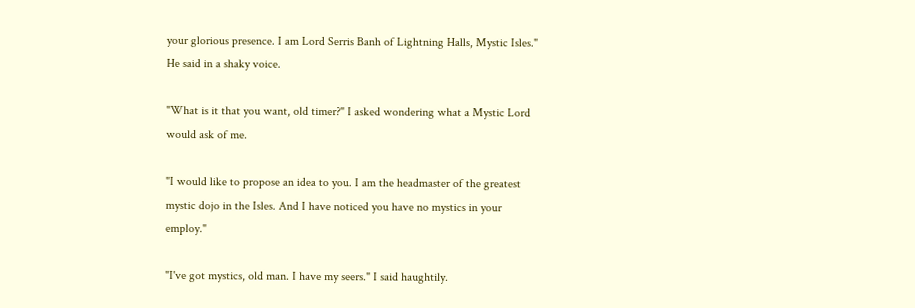your glorious presence. I am Lord Serris Banh of Lightning Halls, Mystic Isles." He said in a shaky voice.

"What is it that you want, old timer?" I asked wondering what a Mystic Lord would ask of me.

"I would like to propose an idea to you. I am the headmaster of the greatest mystic dojo in the Isles. And I have noticed you have no mystics in your employ."

"I've got mystics, old man. I have my seers." I said haughtily.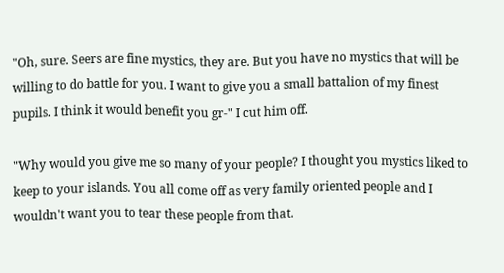"Oh, sure. Seers are fine mystics, they are. But you have no mystics that will be willing to do battle for you. I want to give you a small battalion of my finest pupils. I think it would benefit you gr-" I cut him off.

"Why would you give me so many of your people? I thought you mystics liked to keep to your islands. You all come off as very family oriented people and I wouldn't want you to tear these people from that.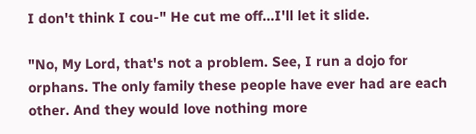I don't think I cou-" He cut me off...I'll let it slide.

"No, My Lord, that's not a problem. See, I run a dojo for orphans. The only family these people have ever had are each other. And they would love nothing more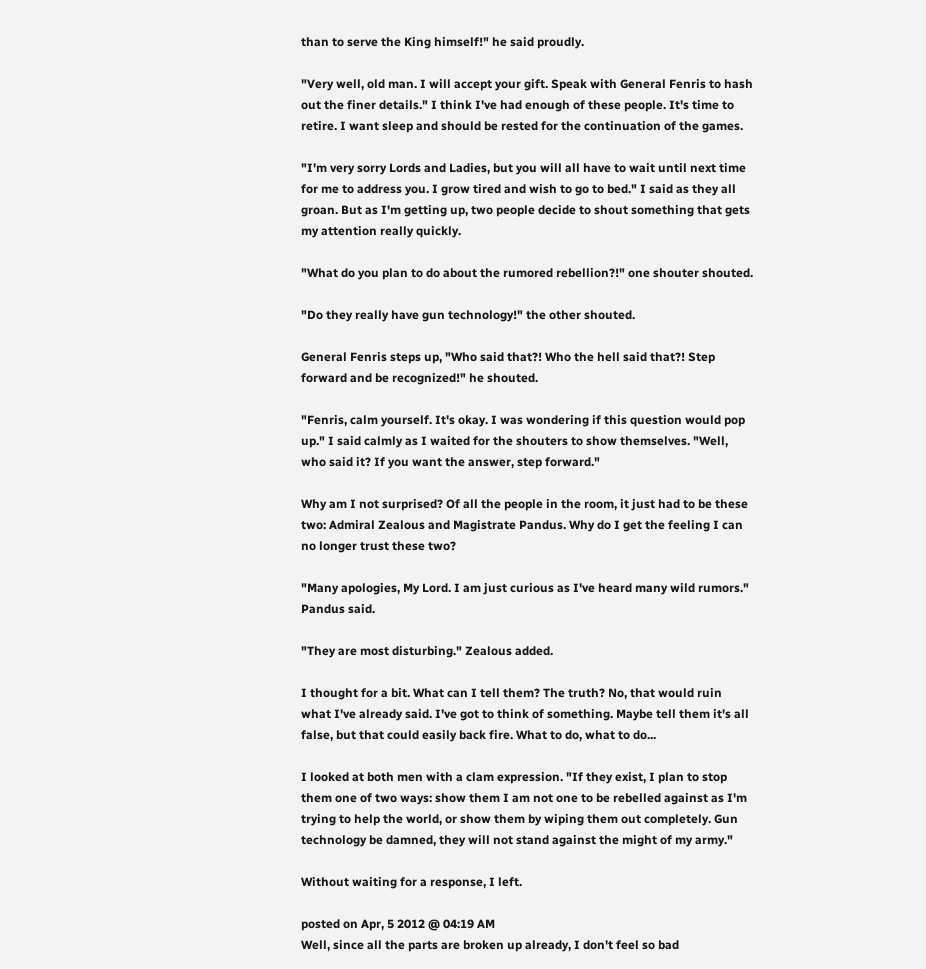than to serve the King himself!" he said proudly.

"Very well, old man. I will accept your gift. Speak with General Fenris to hash out the finer details." I think I've had enough of these people. It's time to retire. I want sleep and should be rested for the continuation of the games.

"I'm very sorry Lords and Ladies, but you will all have to wait until next time for me to address you. I grow tired and wish to go to bed." I said as they all groan. But as I'm getting up, two people decide to shout something that gets my attention really quickly.

"What do you plan to do about the rumored rebellion?!" one shouter shouted.

"Do they really have gun technology!" the other shouted.

General Fenris steps up, "Who said that?! Who the hell said that?! Step forward and be recognized!" he shouted.

"Fenris, calm yourself. It's okay. I was wondering if this question would pop up." I said calmly as I waited for the shouters to show themselves. "Well, who said it? If you want the answer, step forward."

Why am I not surprised? Of all the people in the room, it just had to be these two: Admiral Zealous and Magistrate Pandus. Why do I get the feeling I can no longer trust these two?

"Many apologies, My Lord. I am just curious as I've heard many wild rumors." Pandus said.

"They are most disturbing." Zealous added.

I thought for a bit. What can I tell them? The truth? No, that would ruin what I've already said. I've got to think of something. Maybe tell them it's all false, but that could easily back fire. What to do, what to do...

I looked at both men with a clam expression. "If they exist, I plan to stop them one of two ways: show them I am not one to be rebelled against as I'm trying to help the world, or show them by wiping them out completely. Gun technology be damned, they will not stand against the might of my army."

Without waiting for a response, I left.

posted on Apr, 5 2012 @ 04:19 AM
Well, since all the parts are broken up already, I don't feel so bad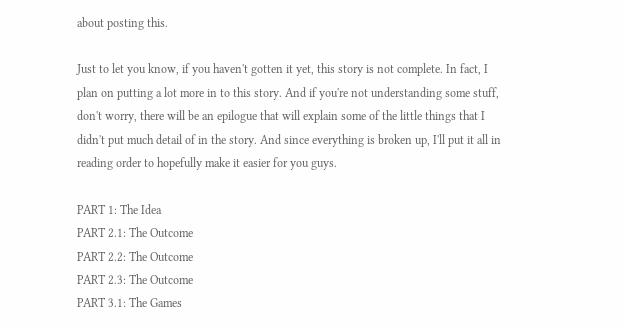about posting this.

Just to let you know, if you haven't gotten it yet, this story is not complete. In fact, I plan on putting a lot more in to this story. And if you're not understanding some stuff, don't worry, there will be an epilogue that will explain some of the little things that I didn't put much detail of in the story. And since everything is broken up, I'll put it all in reading order to hopefully make it easier for you guys.

PART 1: The Idea
PART 2.1: The Outcome
PART 2.2: The Outcome
PART 2.3: The Outcome
PART 3.1: The Games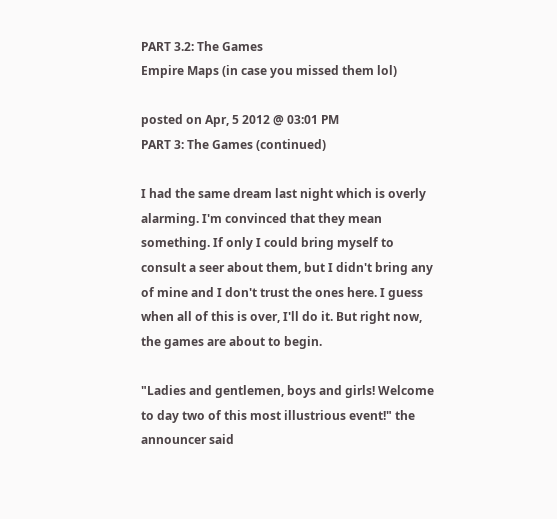PART 3.2: The Games
Empire Maps (in case you missed them lol)

posted on Apr, 5 2012 @ 03:01 PM
PART 3: The Games (continued)

I had the same dream last night which is overly alarming. I'm convinced that they mean something. If only I could bring myself to consult a seer about them, but I didn't bring any of mine and I don't trust the ones here. I guess when all of this is over, I'll do it. But right now, the games are about to begin.

"Ladies and gentlemen, boys and girls! Welcome to day two of this most illustrious event!" the announcer said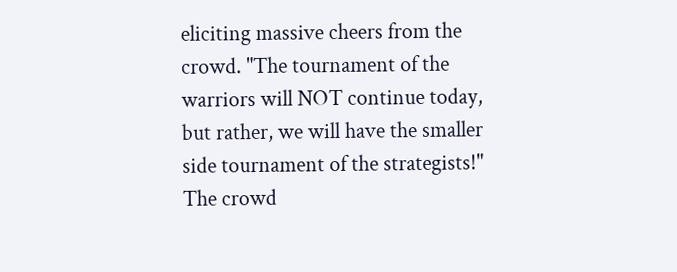eliciting massive cheers from the crowd. "The tournament of the warriors will NOT continue today, but rather, we will have the smaller side tournament of the strategists!" The crowd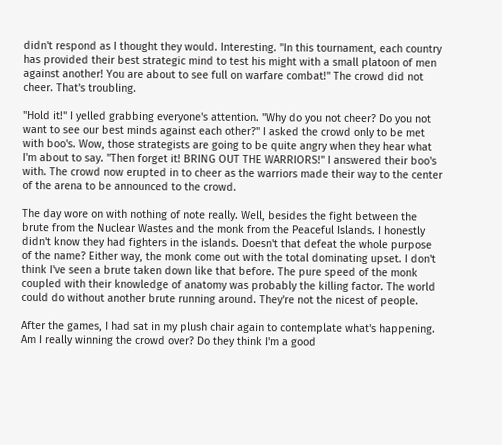didn't respond as I thought they would. Interesting. "In this tournament, each country has provided their best strategic mind to test his might with a small platoon of men against another! You are about to see full on warfare combat!" The crowd did not cheer. That's troubling.

"Hold it!" I yelled grabbing everyone's attention. "Why do you not cheer? Do you not want to see our best minds against each other?" I asked the crowd only to be met with boo's. Wow, those strategists are going to be quite angry when they hear what I'm about to say. "Then forget it! BRING OUT THE WARRIORS!" I answered their boo's with. The crowd now erupted in to cheer as the warriors made their way to the center of the arena to be announced to the crowd.

The day wore on with nothing of note really. Well, besides the fight between the brute from the Nuclear Wastes and the monk from the Peaceful Islands. I honestly didn't know they had fighters in the islands. Doesn't that defeat the whole purpose of the name? Either way, the monk come out with the total dominating upset. I don't think I've seen a brute taken down like that before. The pure speed of the monk coupled with their knowledge of anatomy was probably the killing factor. The world could do without another brute running around. They're not the nicest of people.

After the games, I had sat in my plush chair again to contemplate what's happening. Am I really winning the crowd over? Do they think I'm a good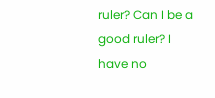ruler? Can I be a good ruler? I have no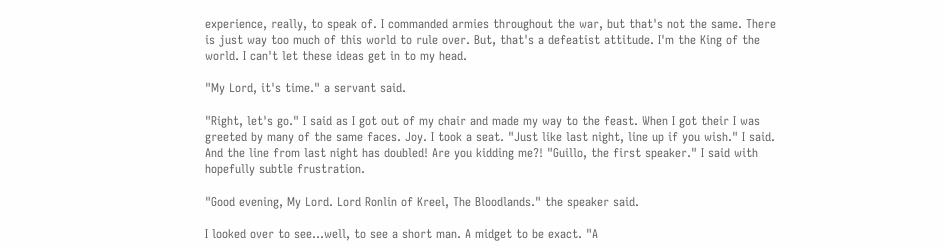experience, really, to speak of. I commanded armies throughout the war, but that's not the same. There is just way too much of this world to rule over. But, that's a defeatist attitude. I'm the King of the world. I can't let these ideas get in to my head.

"My Lord, it's time." a servant said.

"Right, let's go." I said as I got out of my chair and made my way to the feast. When I got their I was greeted by many of the same faces. Joy. I took a seat. "Just like last night, line up if you wish." I said. And the line from last night has doubled! Are you kidding me?! "Guillo, the first speaker." I said with hopefully subtle frustration.

"Good evening, My Lord. Lord Ronlin of Kreel, The Bloodlands." the speaker said.

I looked over to see...well, to see a short man. A midget to be exact. "A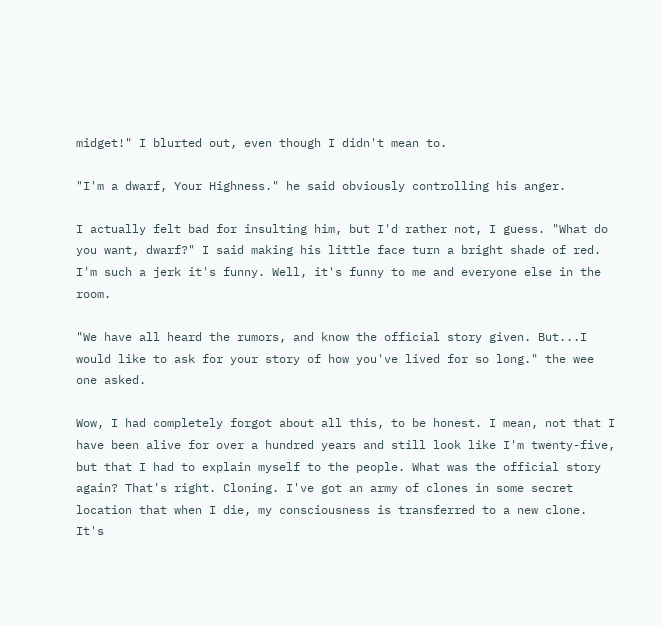midget!" I blurted out, even though I didn't mean to.

"I'm a dwarf, Your Highness." he said obviously controlling his anger.

I actually felt bad for insulting him, but I'd rather not, I guess. "What do you want, dwarf?" I said making his little face turn a bright shade of red. I'm such a jerk it's funny. Well, it's funny to me and everyone else in the room.

"We have all heard the rumors, and know the official story given. But...I would like to ask for your story of how you've lived for so long." the wee one asked.

Wow, I had completely forgot about all this, to be honest. I mean, not that I have been alive for over a hundred years and still look like I'm twenty-five, but that I had to explain myself to the people. What was the official story again? That's right. Cloning. I've got an army of clones in some secret location that when I die, my consciousness is transferred to a new clone. It's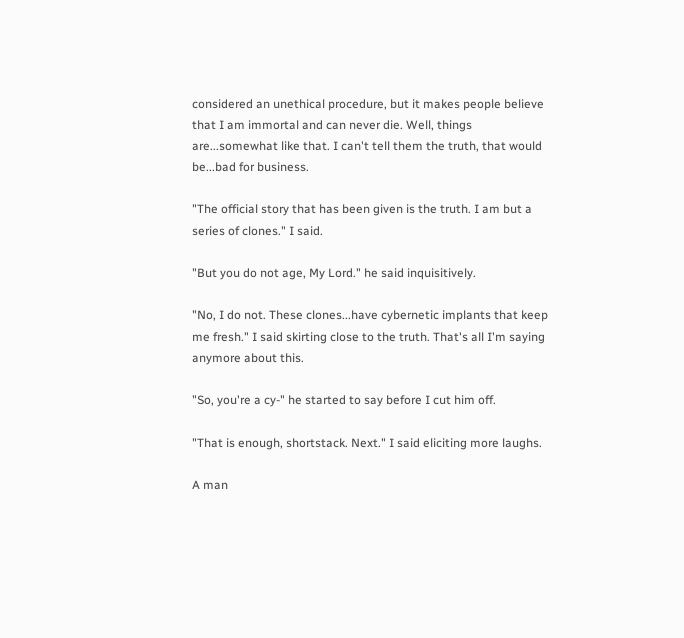considered an unethical procedure, but it makes people believe that I am immortal and can never die. Well, things are...somewhat like that. I can't tell them the truth, that would be...bad for business.

"The official story that has been given is the truth. I am but a series of clones." I said.

"But you do not age, My Lord." he said inquisitively.

"No, I do not. These clones...have cybernetic implants that keep me fresh." I said skirting close to the truth. That's all I'm saying anymore about this.

"So, you're a cy-" he started to say before I cut him off.

"That is enough, shortstack. Next." I said eliciting more laughs.

A man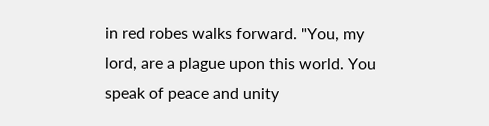in red robes walks forward. "You, my lord, are a plague upon this world. You speak of peace and unity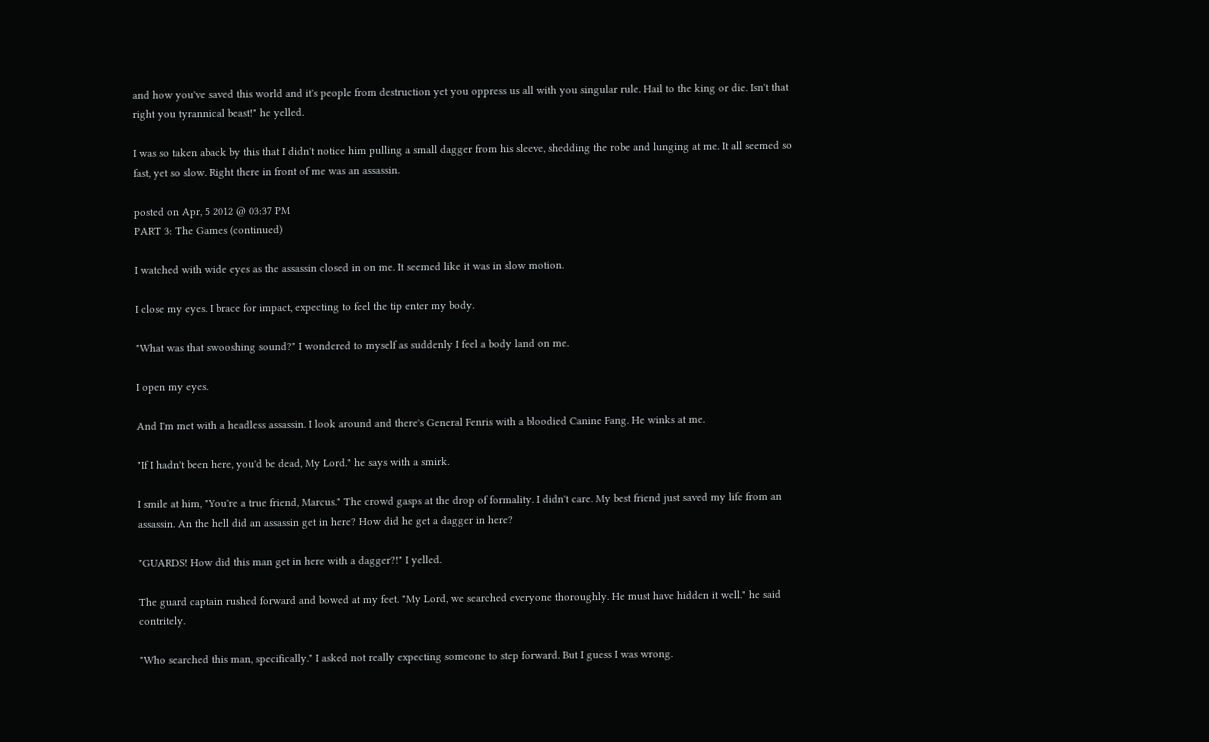and how you've saved this world and it's people from destruction yet you oppress us all with you singular rule. Hail to the king or die. Isn't that right you tyrannical beast!" he yelled.

I was so taken aback by this that I didn't notice him pulling a small dagger from his sleeve, shedding the robe and lunging at me. It all seemed so fast, yet so slow. Right there in front of me was an assassin.

posted on Apr, 5 2012 @ 03:37 PM
PART 3: The Games (continued)

I watched with wide eyes as the assassin closed in on me. It seemed like it was in slow motion.

I close my eyes. I brace for impact, expecting to feel the tip enter my body.

"What was that swooshing sound?" I wondered to myself as suddenly I feel a body land on me.

I open my eyes.

And I'm met with a headless assassin. I look around and there's General Fenris with a bloodied Canine Fang. He winks at me.

"If I hadn't been here, you'd be dead, My Lord." he says with a smirk.

I smile at him, "You're a true friend, Marcus." The crowd gasps at the drop of formality. I didn't care. My best friend just saved my life from an assassin. An the hell did an assassin get in here? How did he get a dagger in here?

"GUARDS! How did this man get in here with a dagger?!" I yelled.

The guard captain rushed forward and bowed at my feet. "My Lord, we searched everyone thoroughly. He must have hidden it well." he said contritely.

"Who searched this man, specifically." I asked not really expecting someone to step forward. But I guess I was wrong.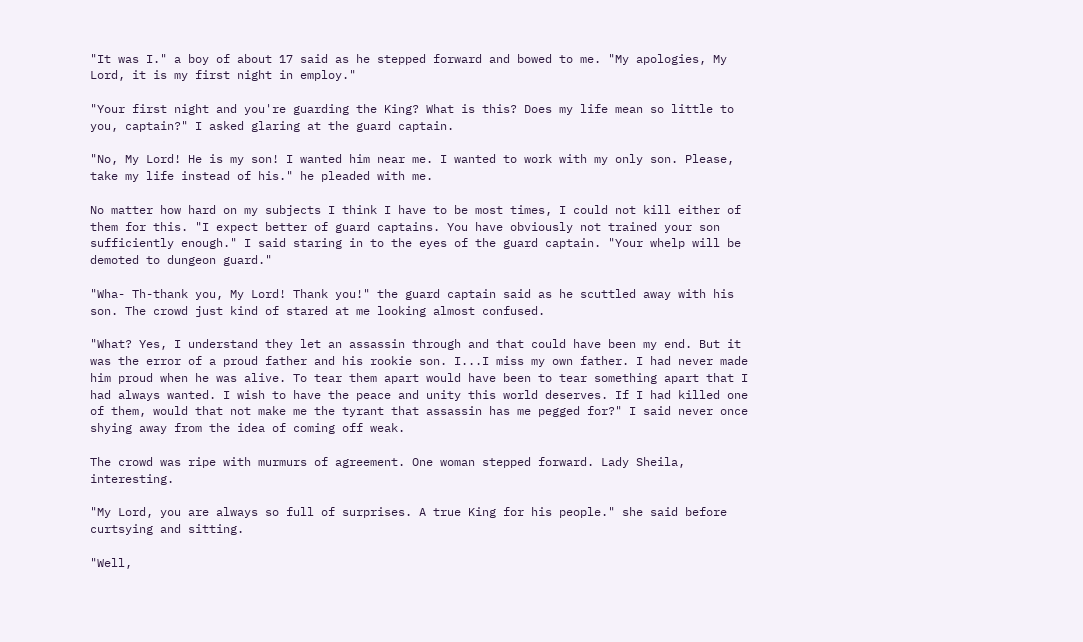"It was I." a boy of about 17 said as he stepped forward and bowed to me. "My apologies, My Lord, it is my first night in employ."

"Your first night and you're guarding the King? What is this? Does my life mean so little to you, captain?" I asked glaring at the guard captain.

"No, My Lord! He is my son! I wanted him near me. I wanted to work with my only son. Please, take my life instead of his." he pleaded with me.

No matter how hard on my subjects I think I have to be most times, I could not kill either of them for this. "I expect better of guard captains. You have obviously not trained your son sufficiently enough." I said staring in to the eyes of the guard captain. "Your whelp will be demoted to dungeon guard."

"Wha- Th-thank you, My Lord! Thank you!" the guard captain said as he scuttled away with his son. The crowd just kind of stared at me looking almost confused.

"What? Yes, I understand they let an assassin through and that could have been my end. But it was the error of a proud father and his rookie son. I...I miss my own father. I had never made him proud when he was alive. To tear them apart would have been to tear something apart that I had always wanted. I wish to have the peace and unity this world deserves. If I had killed one of them, would that not make me the tyrant that assassin has me pegged for?" I said never once shying away from the idea of coming off weak.

The crowd was ripe with murmurs of agreement. One woman stepped forward. Lady Sheila, interesting.

"My Lord, you are always so full of surprises. A true King for his people." she said before curtsying and sitting.

"Well,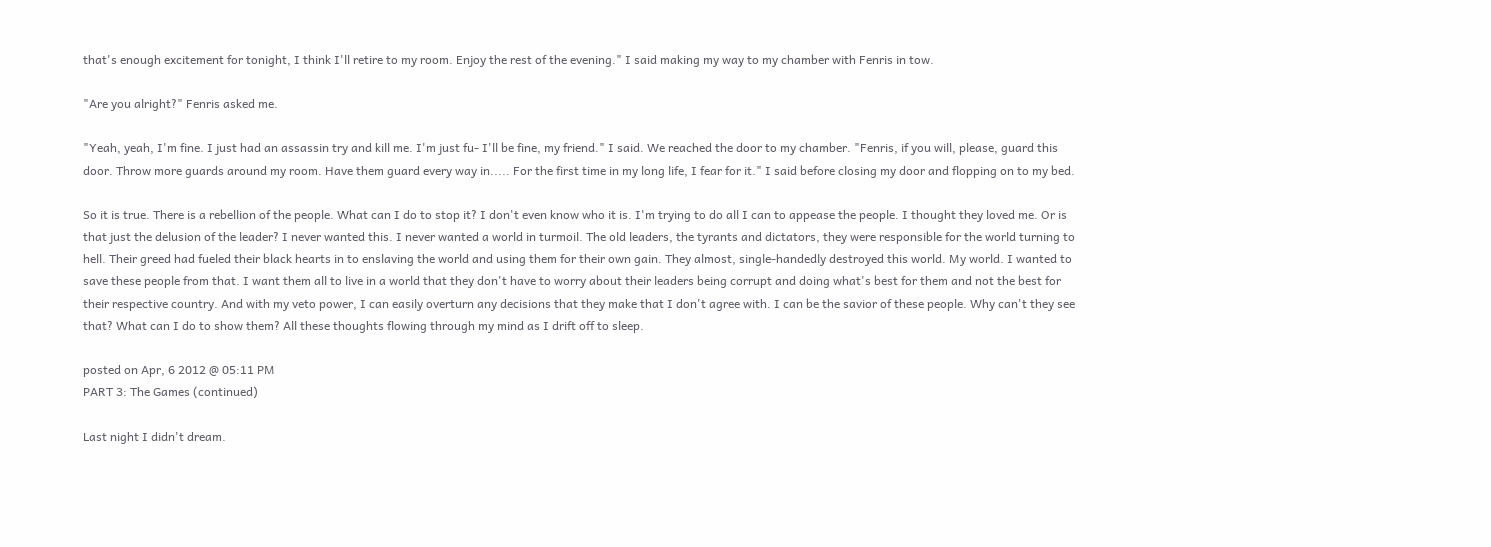that's enough excitement for tonight, I think I'll retire to my room. Enjoy the rest of the evening." I said making my way to my chamber with Fenris in tow.

"Are you alright?" Fenris asked me.

"Yeah, yeah, I'm fine. I just had an assassin try and kill me. I'm just fu- I'll be fine, my friend." I said. We reached the door to my chamber. "Fenris, if you will, please, guard this door. Throw more guards around my room. Have them guard every way in..... For the first time in my long life, I fear for it." I said before closing my door and flopping on to my bed.

So it is true. There is a rebellion of the people. What can I do to stop it? I don't even know who it is. I'm trying to do all I can to appease the people. I thought they loved me. Or is that just the delusion of the leader? I never wanted this. I never wanted a world in turmoil. The old leaders, the tyrants and dictators, they were responsible for the world turning to hell. Their greed had fueled their black hearts in to enslaving the world and using them for their own gain. They almost, single-handedly destroyed this world. My world. I wanted to save these people from that. I want them all to live in a world that they don't have to worry about their leaders being corrupt and doing what's best for them and not the best for their respective country. And with my veto power, I can easily overturn any decisions that they make that I don't agree with. I can be the savior of these people. Why can't they see that? What can I do to show them? All these thoughts flowing through my mind as I drift off to sleep.

posted on Apr, 6 2012 @ 05:11 PM
PART 3: The Games (continued)

Last night I didn't dream.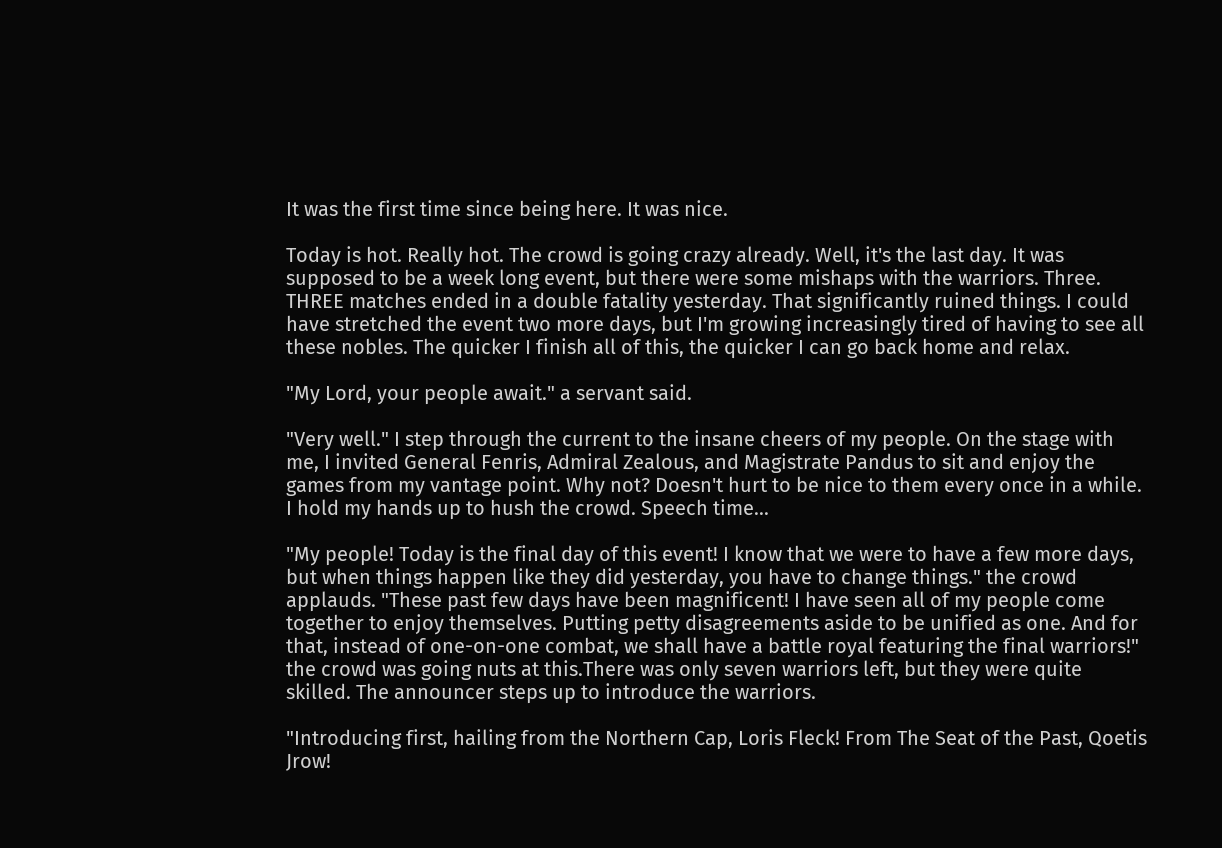It was the first time since being here. It was nice.

Today is hot. Really hot. The crowd is going crazy already. Well, it's the last day. It was supposed to be a week long event, but there were some mishaps with the warriors. Three. THREE matches ended in a double fatality yesterday. That significantly ruined things. I could have stretched the event two more days, but I'm growing increasingly tired of having to see all these nobles. The quicker I finish all of this, the quicker I can go back home and relax.

"My Lord, your people await." a servant said.

"Very well." I step through the current to the insane cheers of my people. On the stage with me, I invited General Fenris, Admiral Zealous, and Magistrate Pandus to sit and enjoy the games from my vantage point. Why not? Doesn't hurt to be nice to them every once in a while. I hold my hands up to hush the crowd. Speech time...

"My people! Today is the final day of this event! I know that we were to have a few more days, but when things happen like they did yesterday, you have to change things." the crowd applauds. "These past few days have been magnificent! I have seen all of my people come together to enjoy themselves. Putting petty disagreements aside to be unified as one. And for that, instead of one-on-one combat, we shall have a battle royal featuring the final warriors!" the crowd was going nuts at this.There was only seven warriors left, but they were quite skilled. The announcer steps up to introduce the warriors.

"Introducing first, hailing from the Northern Cap, Loris Fleck! From The Seat of the Past, Qoetis Jrow!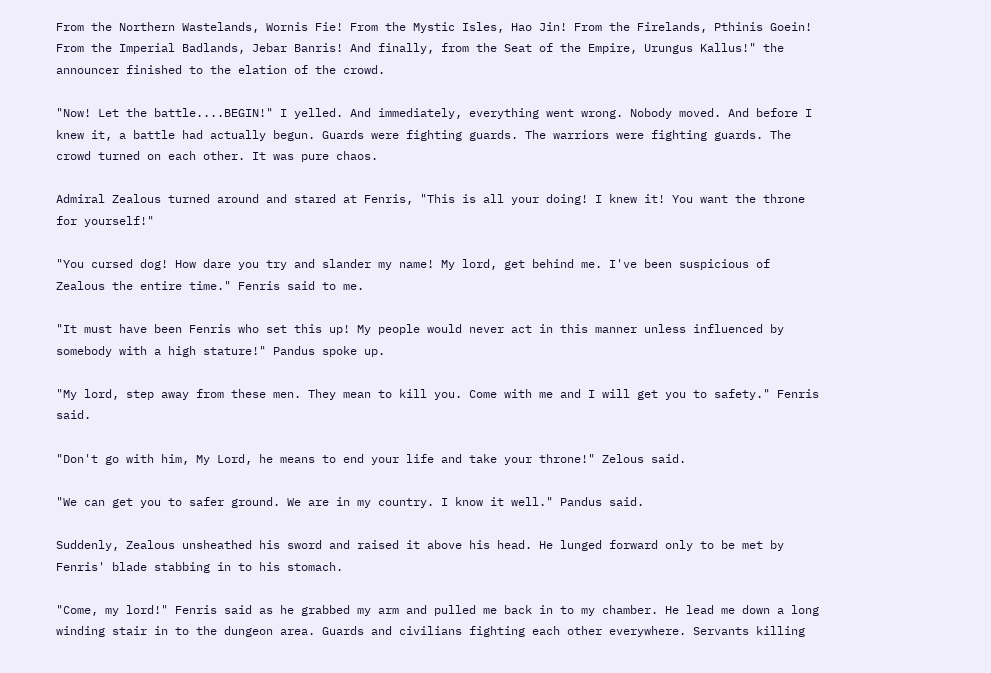From the Northern Wastelands, Wornis Fie! From the Mystic Isles, Hao Jin! From the Firelands, Pthinis Goein! From the Imperial Badlands, Jebar Banris! And finally, from the Seat of the Empire, Urungus Kallus!" the announcer finished to the elation of the crowd.

"Now! Let the battle....BEGIN!" I yelled. And immediately, everything went wrong. Nobody moved. And before I knew it, a battle had actually begun. Guards were fighting guards. The warriors were fighting guards. The crowd turned on each other. It was pure chaos.

Admiral Zealous turned around and stared at Fenris, "This is all your doing! I knew it! You want the throne for yourself!"

"You cursed dog! How dare you try and slander my name! My lord, get behind me. I've been suspicious of Zealous the entire time." Fenris said to me.

"It must have been Fenris who set this up! My people would never act in this manner unless influenced by somebody with a high stature!" Pandus spoke up.

"My lord, step away from these men. They mean to kill you. Come with me and I will get you to safety." Fenris said.

"Don't go with him, My Lord, he means to end your life and take your throne!" Zelous said.

"We can get you to safer ground. We are in my country. I know it well." Pandus said.

Suddenly, Zealous unsheathed his sword and raised it above his head. He lunged forward only to be met by Fenris' blade stabbing in to his stomach.

"Come, my lord!" Fenris said as he grabbed my arm and pulled me back in to my chamber. He lead me down a long winding stair in to the dungeon area. Guards and civilians fighting each other everywhere. Servants killing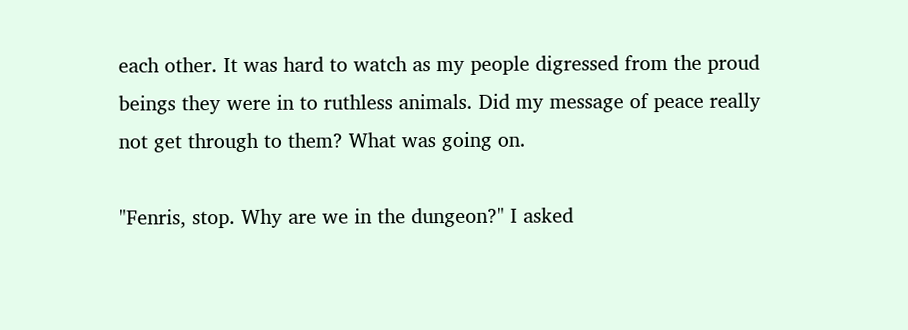each other. It was hard to watch as my people digressed from the proud beings they were in to ruthless animals. Did my message of peace really not get through to them? What was going on.

"Fenris, stop. Why are we in the dungeon?" I asked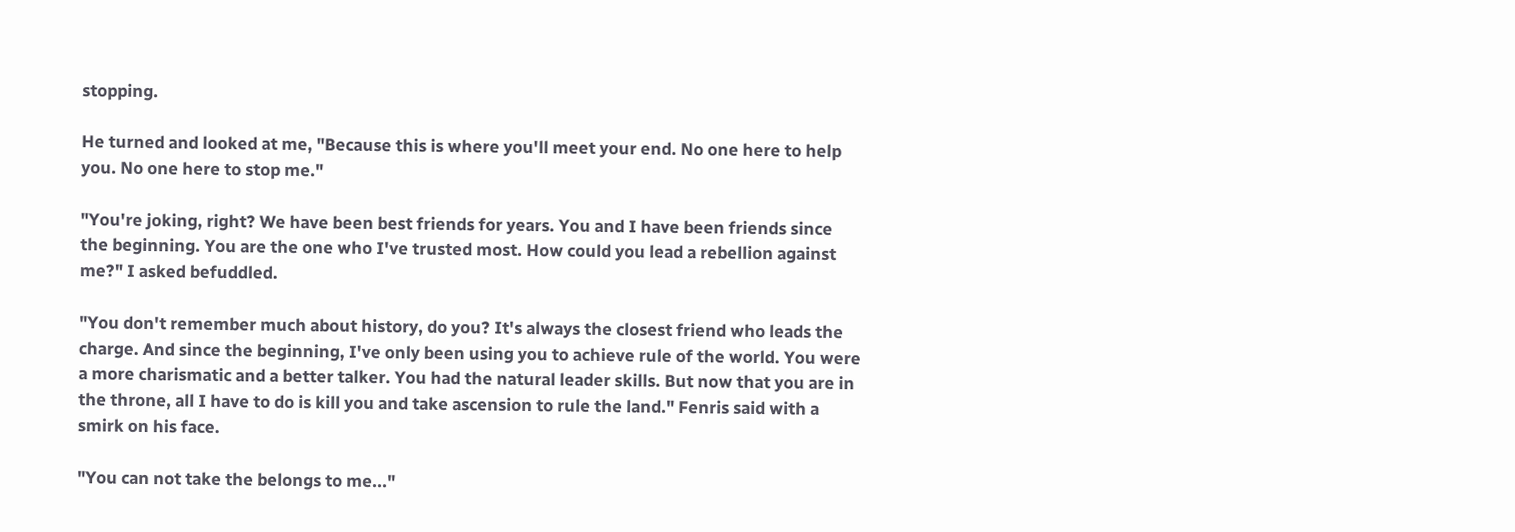stopping.

He turned and looked at me, "Because this is where you'll meet your end. No one here to help you. No one here to stop me."

"You're joking, right? We have been best friends for years. You and I have been friends since the beginning. You are the one who I've trusted most. How could you lead a rebellion against me?" I asked befuddled.

"You don't remember much about history, do you? It's always the closest friend who leads the charge. And since the beginning, I've only been using you to achieve rule of the world. You were a more charismatic and a better talker. You had the natural leader skills. But now that you are in the throne, all I have to do is kill you and take ascension to rule the land." Fenris said with a smirk on his face.

"You can not take the belongs to me..."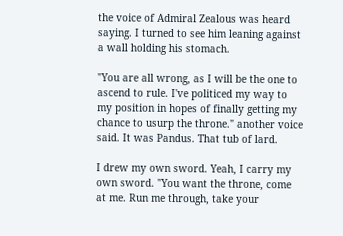the voice of Admiral Zealous was heard saying. I turned to see him leaning against a wall holding his stomach.

"You are all wrong, as I will be the one to ascend to rule. I've politiced my way to my position in hopes of finally getting my chance to usurp the throne." another voice said. It was Pandus. That tub of lard.

I drew my own sword. Yeah, I carry my own sword. "You want the throne, come at me. Run me through, take your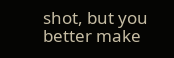shot, but you better make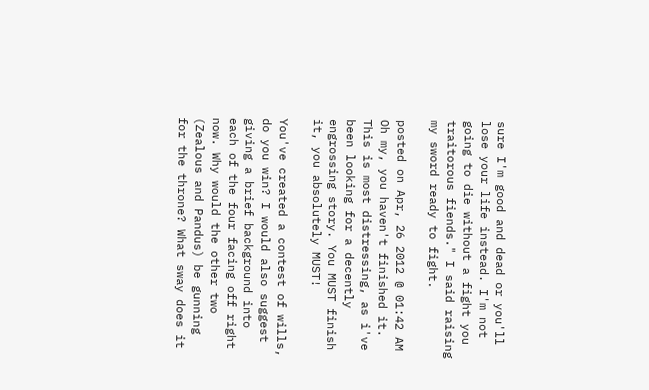sure I'm good and dead or you'll lose your life instead. I'm not going to die without a fight you traitorous fiends." I said raising my sword ready to fight.

posted on Apr, 26 2012 @ 01:42 AM
Oh my, you haven't finished it. This is most distressing, as i've been looking for a decently engrossing story. You MUST finish it, you absolutely MUST!

You've created a contest of wills, do you win? I would also suggest giving a brief background into each of the four facing off right now. Why would the other two (Zealous and Pandus) be gunning for the throne? What sway does it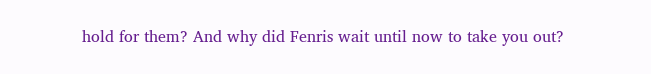hold for them? And why did Fenris wait until now to take you out?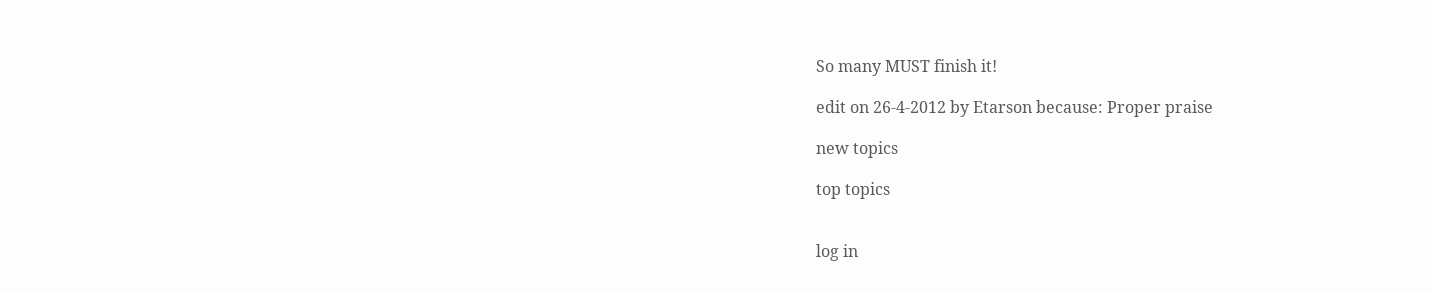So many MUST finish it!

edit on 26-4-2012 by Etarson because: Proper praise

new topics

top topics


log in